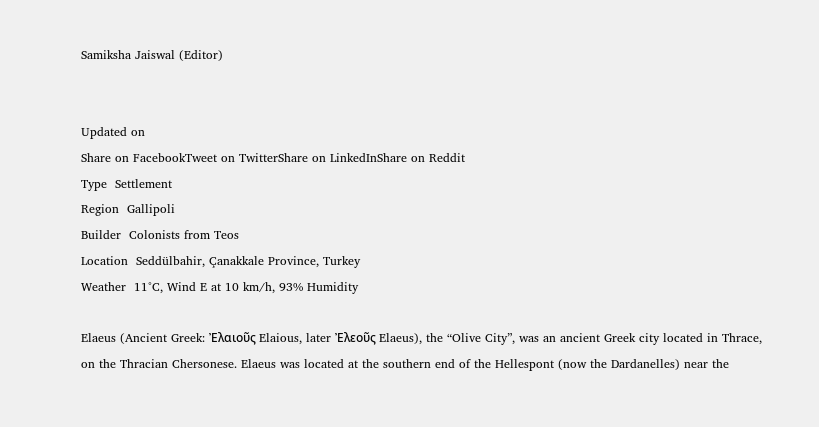Samiksha Jaiswal (Editor)


Updated on
Share on FacebookTweet on TwitterShare on LinkedInShare on Reddit
Type  Settlement
Region  Gallipoli
Builder  Colonists from Teos
Location  Seddülbahir, Çanakkale Province, Turkey
Weather  11°C, Wind E at 10 km/h, 93% Humidity

Elaeus (Ancient Greek: Ἐλαιοῦς Elaious, later Ἐλεοῦς Elaeus), the “Olive City”, was an ancient Greek city located in Thrace, on the Thracian Chersonese. Elaeus was located at the southern end of the Hellespont (now the Dardanelles) near the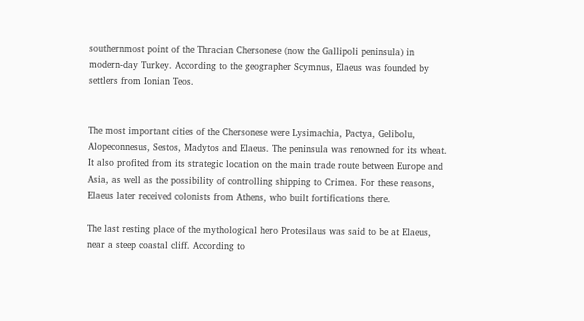southernmost point of the Thracian Chersonese (now the Gallipoli peninsula) in modern-day Turkey. According to the geographer Scymnus, Elaeus was founded by settlers from Ionian Teos.


The most important cities of the Chersonese were Lysimachia, Pactya, Gelibolu, Alopeconnesus, Sestos, Madytos and Elaeus. The peninsula was renowned for its wheat. It also profited from its strategic location on the main trade route between Europe and Asia, as well as the possibility of controlling shipping to Crimea. For these reasons, Elaeus later received colonists from Athens, who built fortifications there.

The last resting place of the mythological hero Protesilaus was said to be at Elaeus, near a steep coastal cliff. According to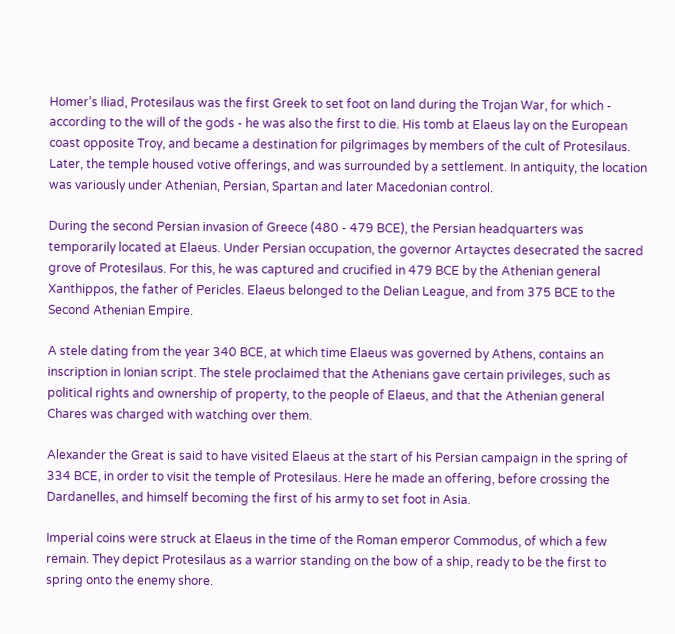Homer’s Iliad, Protesilaus was the first Greek to set foot on land during the Trojan War, for which - according to the will of the gods - he was also the first to die. His tomb at Elaeus lay on the European coast opposite Troy, and became a destination for pilgrimages by members of the cult of Protesilaus. Later, the temple housed votive offerings, and was surrounded by a settlement. In antiquity, the location was variously under Athenian, Persian, Spartan and later Macedonian control.

During the second Persian invasion of Greece (480 - 479 BCE), the Persian headquarters was temporarily located at Elaeus. Under Persian occupation, the governor Artayctes desecrated the sacred grove of Protesilaus. For this, he was captured and crucified in 479 BCE by the Athenian general Xanthippos, the father of Pericles. Elaeus belonged to the Delian League, and from 375 BCE to the Second Athenian Empire.

A stele dating from the year 340 BCE, at which time Elaeus was governed by Athens, contains an inscription in Ionian script. The stele proclaimed that the Athenians gave certain privileges, such as political rights and ownership of property, to the people of Elaeus, and that the Athenian general Chares was charged with watching over them.

Alexander the Great is said to have visited Elaeus at the start of his Persian campaign in the spring of 334 BCE, in order to visit the temple of Protesilaus. Here he made an offering, before crossing the Dardanelles, and himself becoming the first of his army to set foot in Asia.

Imperial coins were struck at Elaeus in the time of the Roman emperor Commodus, of which a few remain. They depict Protesilaus as a warrior standing on the bow of a ship, ready to be the first to spring onto the enemy shore.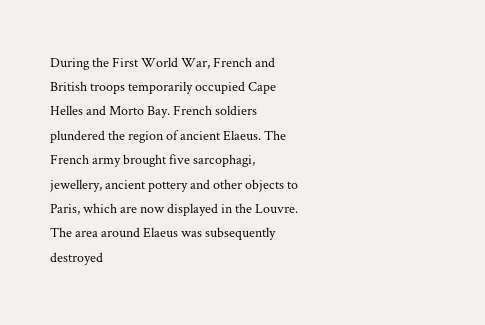During the First World War, French and British troops temporarily occupied Cape Helles and Morto Bay. French soldiers plundered the region of ancient Elaeus. The French army brought five sarcophagi, jewellery, ancient pottery and other objects to Paris, which are now displayed in the Louvre. The area around Elaeus was subsequently destroyed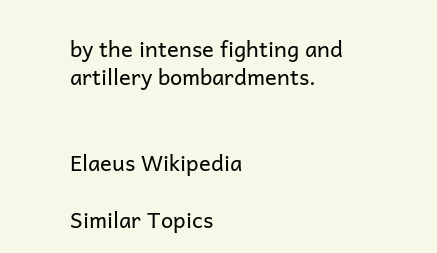by the intense fighting and artillery bombardments.


Elaeus Wikipedia

Similar Topics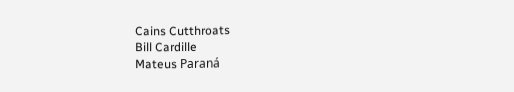Cains Cutthroats
Bill Cardille
Mateus Paraná